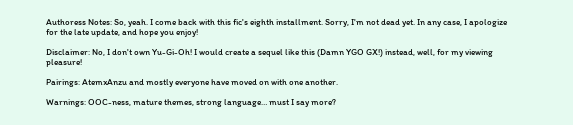Authoress Notes: So, yeah. I come back with this fic's eighth installment. Sorry, I'm not dead yet. In any case, I apologize for the late update, and hope you enjoy!

Disclaimer: No, I don't own Yu-Gi-Oh! I would create a sequel like this (Damn YGO GX!) instead, well, for my viewing pleasure!

Pairings: AtemxAnzu and mostly everyone have moved on with one another.

Warnings: OOC-ness, mature themes, strong language… must I say more?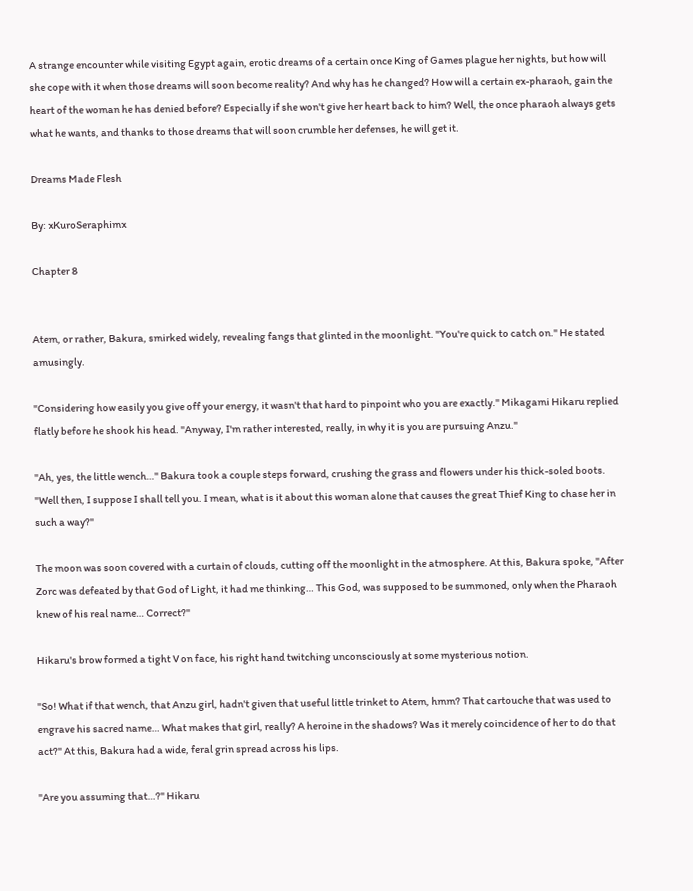A strange encounter while visiting Egypt again, erotic dreams of a certain once King of Games plague her nights, but how will she cope with it when those dreams will soon become reality? And why has he changed? How will a certain ex-pharaoh, gain the heart of the woman he has denied before? Especially if she won't give her heart back to him? Well, the once pharaoh always gets what he wants, and thanks to those dreams that will soon crumble her defenses, he will get it.

Dreams Made Flesh

By: xKuroSeraphimx

Chapter 8


Atem, or rather, Bakura, smirked widely, revealing fangs that glinted in the moonlight. "You're quick to catch on." He stated amusingly.

"Considering how easily you give off your energy, it wasn't that hard to pinpoint who you are exactly." Mikagami Hikaru replied flatly before he shook his head. "Anyway, I'm rather interested, really, in why it is you are pursuing Anzu."

"Ah, yes, the little wench…" Bakura took a couple steps forward, crushing the grass and flowers under his thick-soled boots. "Well then, I suppose I shall tell you. I mean, what is it about this woman alone that causes the great Thief King to chase her in such a way?"

The moon was soon covered with a curtain of clouds, cutting off the moonlight in the atmosphere. At this, Bakura spoke, "After Zorc was defeated by that God of Light, it had me thinking… This God, was supposed to be summoned, only when the Pharaoh knew of his real name… Correct?"

Hikaru's brow formed a tight V on face, his right hand twitching unconsciously at some mysterious notion.

"So! What if that wench, that Anzu girl, hadn't given that useful little trinket to Atem, hmm? That cartouche that was used to engrave his sacred name… What makes that girl, really? A heroine in the shadows? Was it merely coincidence of her to do that act?" At this, Bakura had a wide, feral grin spread across his lips.

"Are you assuming that…?" Hikaru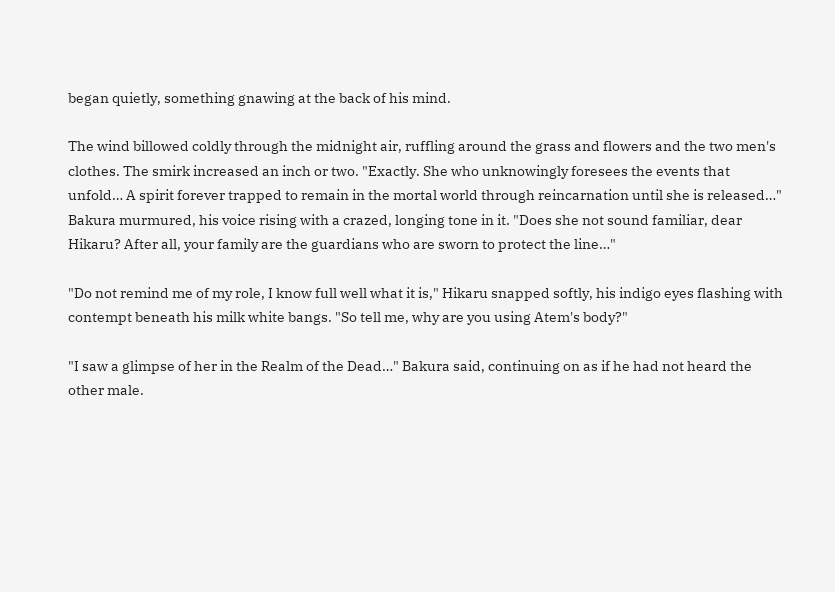began quietly, something gnawing at the back of his mind.

The wind billowed coldly through the midnight air, ruffling around the grass and flowers and the two men's clothes. The smirk increased an inch or two. "Exactly. She who unknowingly foresees the events that unfold… A spirit forever trapped to remain in the mortal world through reincarnation until she is released…" Bakura murmured, his voice rising with a crazed, longing tone in it. "Does she not sound familiar, dear Hikaru? After all, your family are the guardians who are sworn to protect the line…"

"Do not remind me of my role, I know full well what it is," Hikaru snapped softly, his indigo eyes flashing with contempt beneath his milk white bangs. "So tell me, why are you using Atem's body?"

"I saw a glimpse of her in the Realm of the Dead…" Bakura said, continuing on as if he had not heard the other male.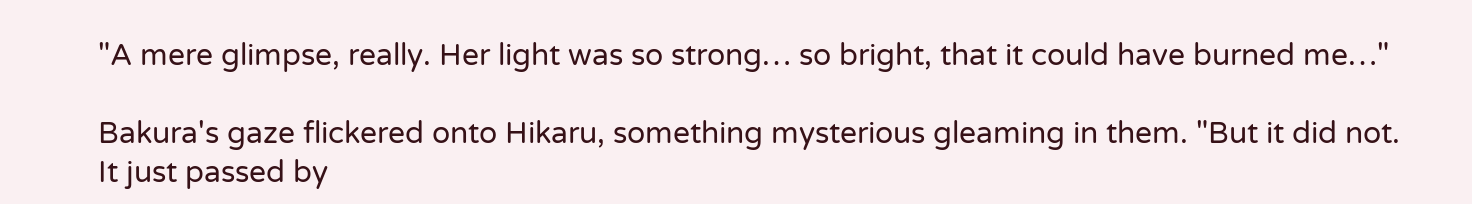"A mere glimpse, really. Her light was so strong… so bright, that it could have burned me…"

Bakura's gaze flickered onto Hikaru, something mysterious gleaming in them. "But it did not. It just passed by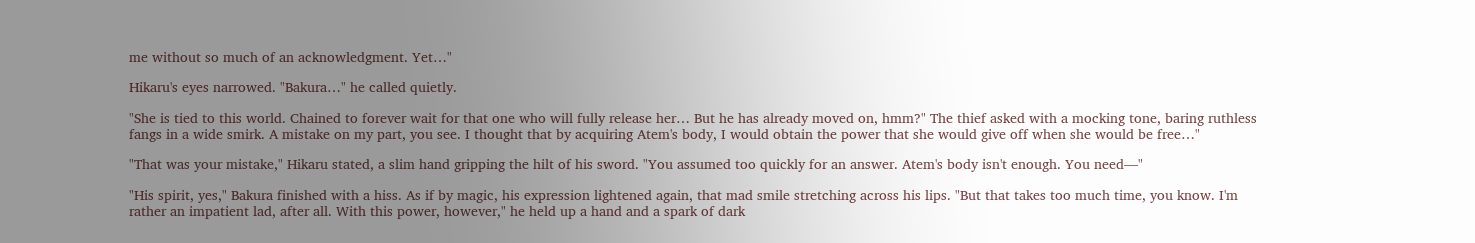me without so much of an acknowledgment. Yet…"

Hikaru's eyes narrowed. "Bakura…" he called quietly.

"She is tied to this world. Chained to forever wait for that one who will fully release her… But he has already moved on, hmm?" The thief asked with a mocking tone, baring ruthless fangs in a wide smirk. A mistake on my part, you see. I thought that by acquiring Atem's body, I would obtain the power that she would give off when she would be free…"

"That was your mistake," Hikaru stated, a slim hand gripping the hilt of his sword. "You assumed too quickly for an answer. Atem's body isn't enough. You need—"

"His spirit, yes," Bakura finished with a hiss. As if by magic, his expression lightened again, that mad smile stretching across his lips. "But that takes too much time, you know. I'm rather an impatient lad, after all. With this power, however," he held up a hand and a spark of dark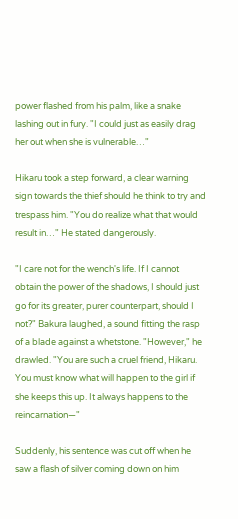power flashed from his palm, like a snake lashing out in fury. "I could just as easily drag her out when she is vulnerable…"

Hikaru took a step forward, a clear warning sign towards the thief should he think to try and trespass him. "You do realize what that would result in…" He stated dangerously.

"I care not for the wench's life. If I cannot obtain the power of the shadows, I should just go for its greater, purer counterpart, should I not?" Bakura laughed, a sound fitting the rasp of a blade against a whetstone. "However," he drawled. "You are such a cruel friend, Hikaru. You must know what will happen to the girl if she keeps this up. It always happens to the reincarnation—"

Suddenly, his sentence was cut off when he saw a flash of silver coming down on him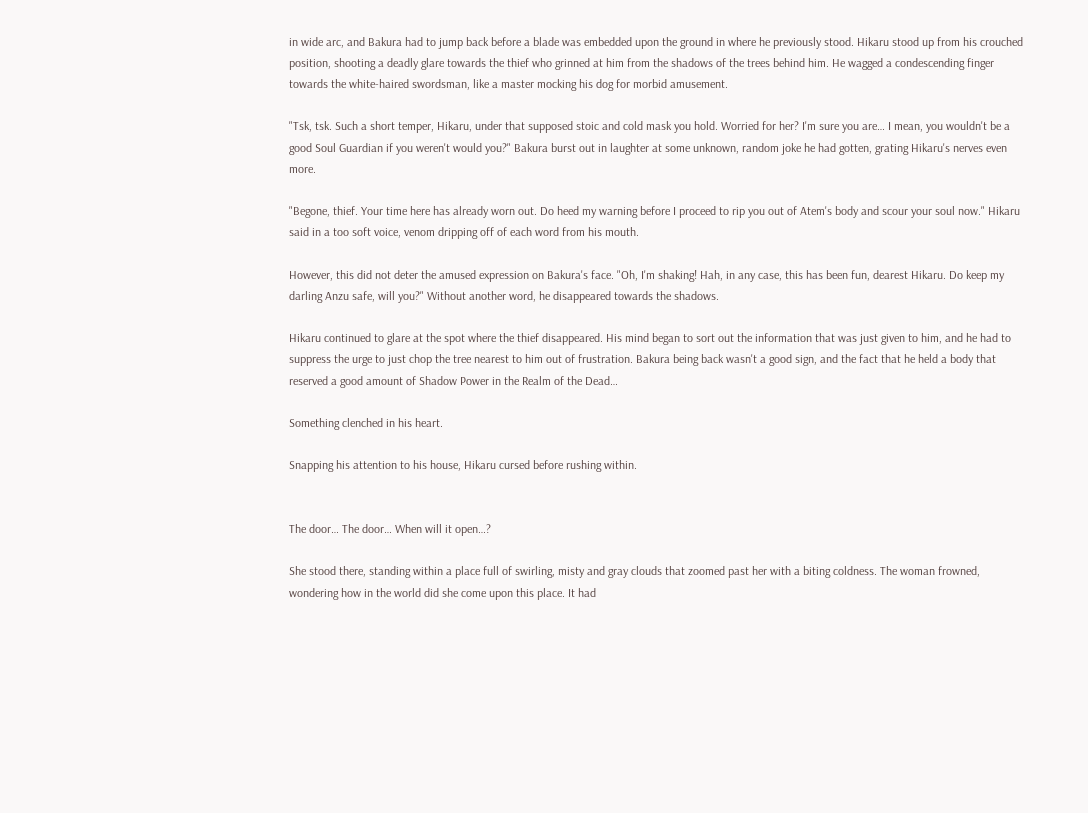in wide arc, and Bakura had to jump back before a blade was embedded upon the ground in where he previously stood. Hikaru stood up from his crouched position, shooting a deadly glare towards the thief who grinned at him from the shadows of the trees behind him. He wagged a condescending finger towards the white-haired swordsman, like a master mocking his dog for morbid amusement.

"Tsk, tsk. Such a short temper, Hikaru, under that supposed stoic and cold mask you hold. Worried for her? I'm sure you are… I mean, you wouldn't be a good Soul Guardian if you weren't would you?" Bakura burst out in laughter at some unknown, random joke he had gotten, grating Hikaru's nerves even more.

"Begone, thief. Your time here has already worn out. Do heed my warning before I proceed to rip you out of Atem's body and scour your soul now." Hikaru said in a too soft voice, venom dripping off of each word from his mouth.

However, this did not deter the amused expression on Bakura's face. "Oh, I'm shaking! Hah, in any case, this has been fun, dearest Hikaru. Do keep my darling Anzu safe, will you?" Without another word, he disappeared towards the shadows.

Hikaru continued to glare at the spot where the thief disappeared. His mind began to sort out the information that was just given to him, and he had to suppress the urge to just chop the tree nearest to him out of frustration. Bakura being back wasn't a good sign, and the fact that he held a body that reserved a good amount of Shadow Power in the Realm of the Dead…

Something clenched in his heart.

Snapping his attention to his house, Hikaru cursed before rushing within.


The door… The door… When will it open…?

She stood there, standing within a place full of swirling, misty and gray clouds that zoomed past her with a biting coldness. The woman frowned, wondering how in the world did she come upon this place. It had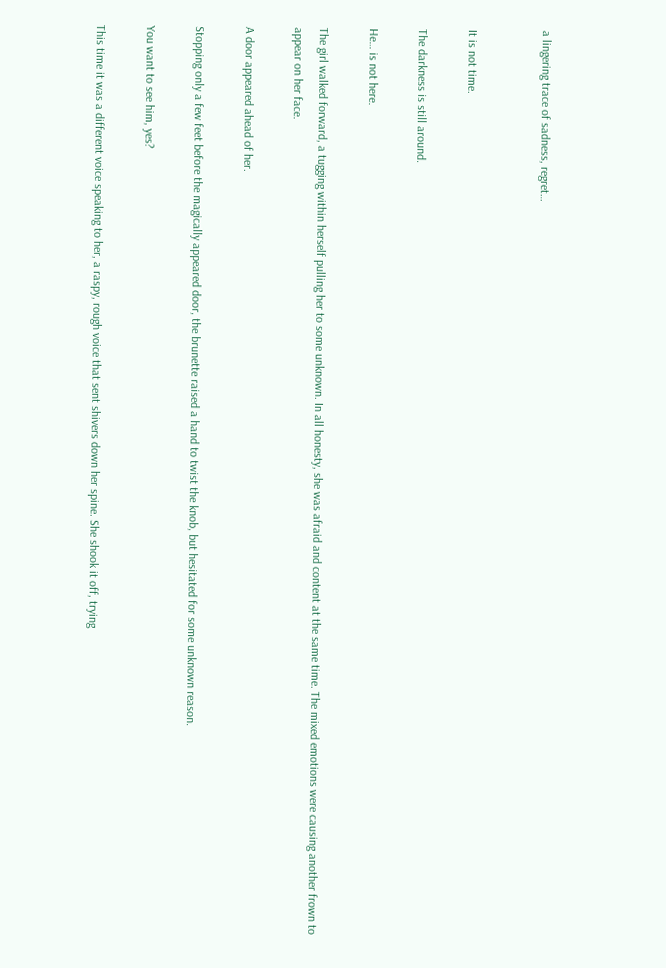a lingering trace of sadness, regret…


It is not time.

The darkness is still around.

He… is not here.

The girl walked forward, a tugging within herself pulling her to some unknown. In all honesty, she was afraid and content at the same time. The mixed emotions were causing another frown to appear on her face.

A door appeared ahead of her.

Stopping only a few feet before the magically appeared door, the brunette raised a hand to twist the knob, but hesitated for some unknown reason.

You want to see him, yes?

This time it was a different voice speaking to her, a raspy, rough voice that sent shivers down her spine. She shook it off, trying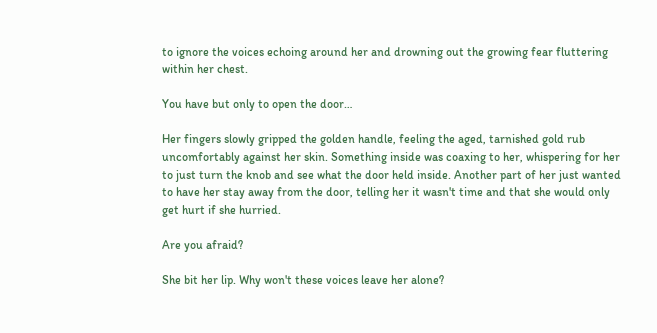to ignore the voices echoing around her and drowning out the growing fear fluttering within her chest.

You have but only to open the door…

Her fingers slowly gripped the golden handle, feeling the aged, tarnished gold rub uncomfortably against her skin. Something inside was coaxing to her, whispering for her to just turn the knob and see what the door held inside. Another part of her just wanted to have her stay away from the door, telling her it wasn't time and that she would only get hurt if she hurried.

Are you afraid?

She bit her lip. Why won't these voices leave her alone?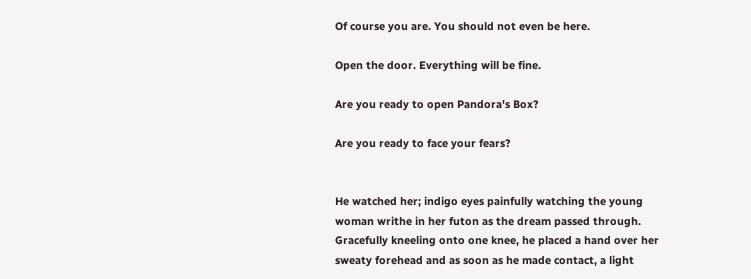Of course you are. You should not even be here.

Open the door. Everything will be fine.

Are you ready to open Pandora's Box?

Are you ready to face your fears?


He watched her; indigo eyes painfully watching the young woman writhe in her futon as the dream passed through. Gracefully kneeling onto one knee, he placed a hand over her sweaty forehead and as soon as he made contact, a light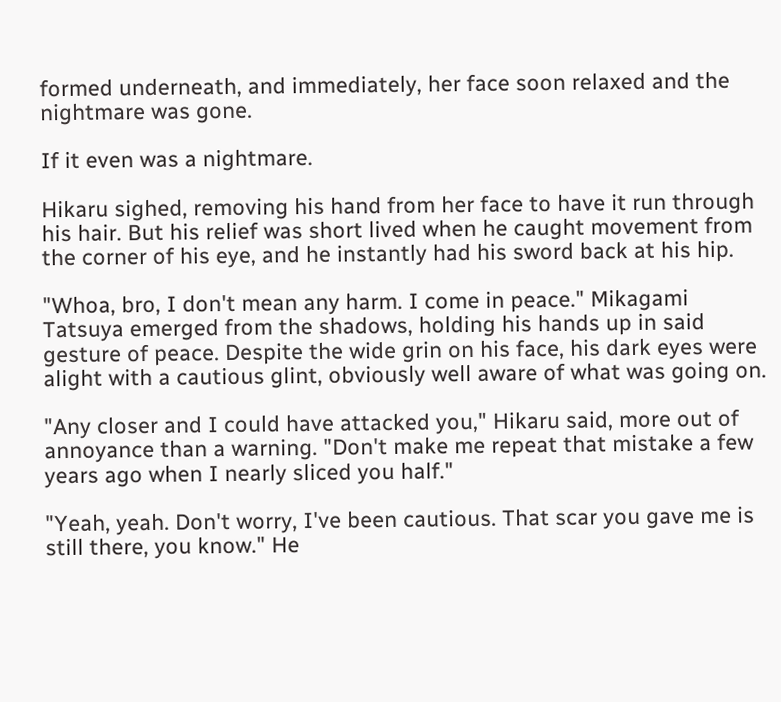formed underneath, and immediately, her face soon relaxed and the nightmare was gone.

If it even was a nightmare.

Hikaru sighed, removing his hand from her face to have it run through his hair. But his relief was short lived when he caught movement from the corner of his eye, and he instantly had his sword back at his hip.

"Whoa, bro, I don't mean any harm. I come in peace." Mikagami Tatsuya emerged from the shadows, holding his hands up in said gesture of peace. Despite the wide grin on his face, his dark eyes were alight with a cautious glint, obviously well aware of what was going on.

"Any closer and I could have attacked you," Hikaru said, more out of annoyance than a warning. "Don't make me repeat that mistake a few years ago when I nearly sliced you half."

"Yeah, yeah. Don't worry, I've been cautious. That scar you gave me is still there, you know." He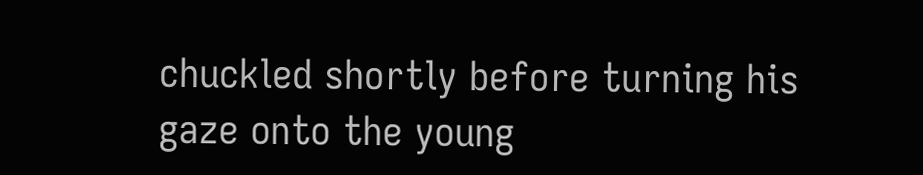chuckled shortly before turning his gaze onto the young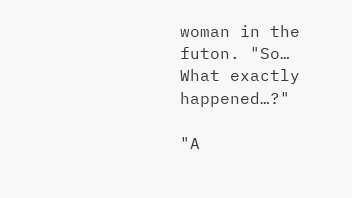woman in the futon. "So… What exactly happened…?"

"A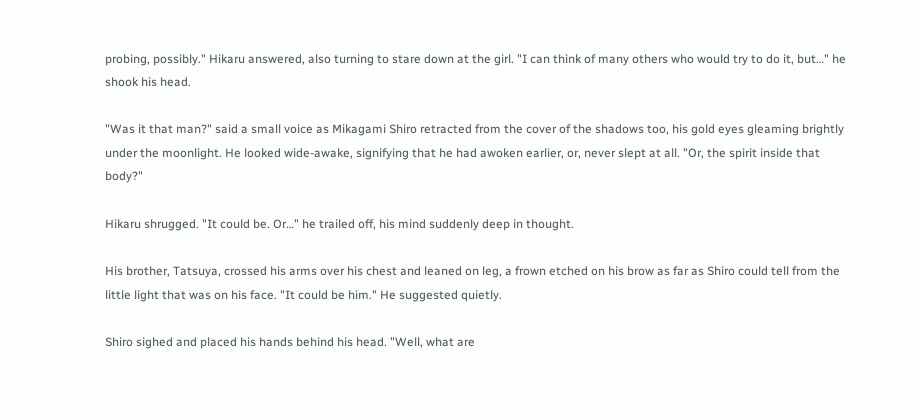probing, possibly." Hikaru answered, also turning to stare down at the girl. "I can think of many others who would try to do it, but…" he shook his head.

"Was it that man?" said a small voice as Mikagami Shiro retracted from the cover of the shadows too, his gold eyes gleaming brightly under the moonlight. He looked wide-awake, signifying that he had awoken earlier, or, never slept at all. "Or, the spirit inside that body?"

Hikaru shrugged. "It could be. Or…" he trailed off, his mind suddenly deep in thought.

His brother, Tatsuya, crossed his arms over his chest and leaned on leg, a frown etched on his brow as far as Shiro could tell from the little light that was on his face. "It could be him." He suggested quietly.

Shiro sighed and placed his hands behind his head. "Well, what are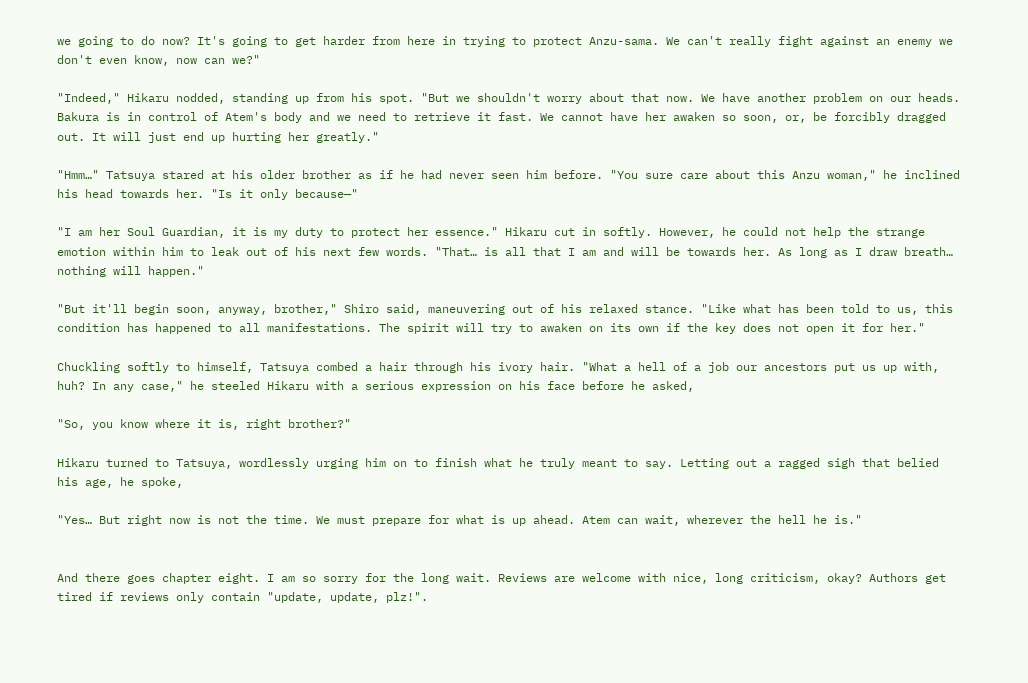we going to do now? It's going to get harder from here in trying to protect Anzu-sama. We can't really fight against an enemy we don't even know, now can we?"

"Indeed," Hikaru nodded, standing up from his spot. "But we shouldn't worry about that now. We have another problem on our heads. Bakura is in control of Atem's body and we need to retrieve it fast. We cannot have her awaken so soon, or, be forcibly dragged out. It will just end up hurting her greatly."

"Hmm…" Tatsuya stared at his older brother as if he had never seen him before. "You sure care about this Anzu woman," he inclined his head towards her. "Is it only because—"

"I am her Soul Guardian, it is my duty to protect her essence." Hikaru cut in softly. However, he could not help the strange emotion within him to leak out of his next few words. "That… is all that I am and will be towards her. As long as I draw breath… nothing will happen."

"But it'll begin soon, anyway, brother," Shiro said, maneuvering out of his relaxed stance. "Like what has been told to us, this condition has happened to all manifestations. The spirit will try to awaken on its own if the key does not open it for her."

Chuckling softly to himself, Tatsuya combed a hair through his ivory hair. "What a hell of a job our ancestors put us up with, huh? In any case," he steeled Hikaru with a serious expression on his face before he asked,

"So, you know where it is, right brother?"

Hikaru turned to Tatsuya, wordlessly urging him on to finish what he truly meant to say. Letting out a ragged sigh that belied his age, he spoke,

"Yes… But right now is not the time. We must prepare for what is up ahead. Atem can wait, wherever the hell he is."


And there goes chapter eight. I am so sorry for the long wait. Reviews are welcome with nice, long criticism, okay? Authors get tired if reviews only contain "update, update, plz!".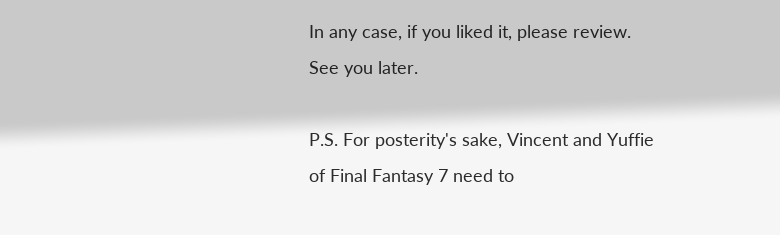In any case, if you liked it, please review. See you later.

P.S. For posterity's sake, Vincent and Yuffie of Final Fantasy 7 need to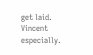get laid. Vincent especially.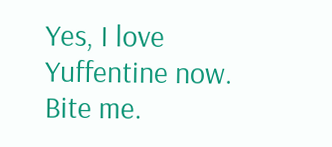Yes, I love Yuffentine now. Bite me.